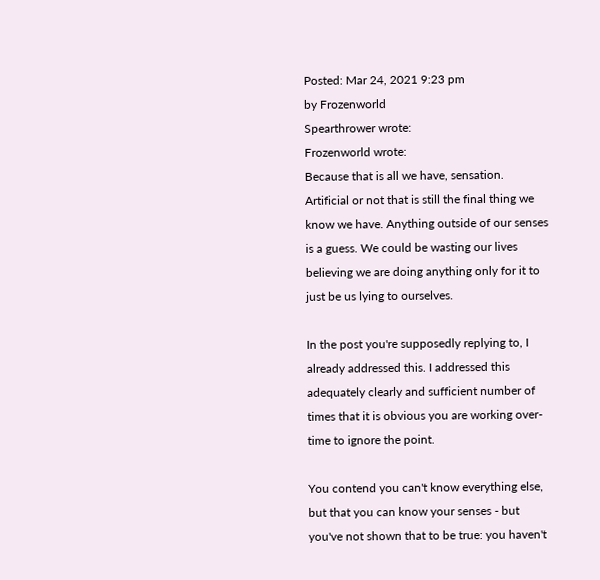Posted: Mar 24, 2021 9:23 pm
by Frozenworld
Spearthrower wrote:
Frozenworld wrote:
Because that is all we have, sensation. Artificial or not that is still the final thing we know we have. Anything outside of our senses is a guess. We could be wasting our lives believing we are doing anything only for it to just be us lying to ourselves.

In the post you're supposedly replying to, I already addressed this. I addressed this adequately clearly and sufficient number of times that it is obvious you are working over-time to ignore the point.

You contend you can't know everything else, but that you can know your senses - but you've not shown that to be true: you haven't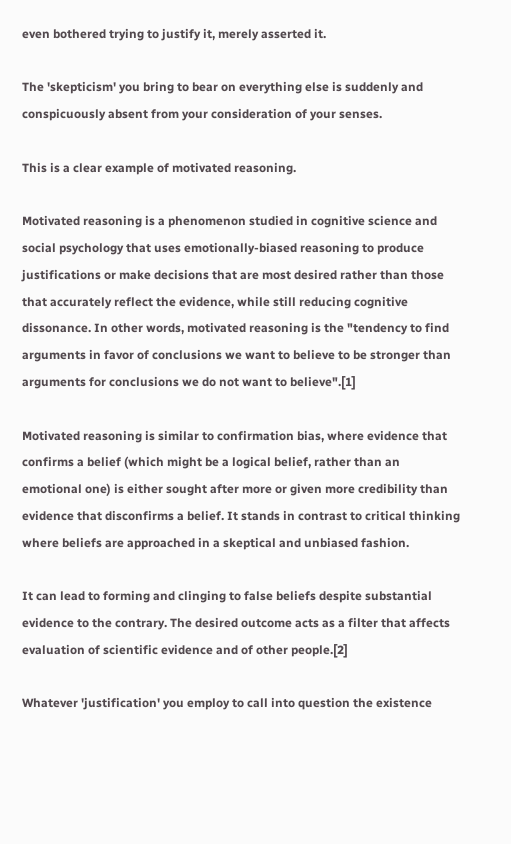even bothered trying to justify it, merely asserted it.

The 'skepticism' you bring to bear on everything else is suddenly and conspicuously absent from your consideration of your senses.

This is a clear example of motivated reasoning.

Motivated reasoning is a phenomenon studied in cognitive science and social psychology that uses emotionally-biased reasoning to produce justifications or make decisions that are most desired rather than those that accurately reflect the evidence, while still reducing cognitive dissonance. In other words, motivated reasoning is the "tendency to find arguments in favor of conclusions we want to believe to be stronger than arguments for conclusions we do not want to believe".[1]

Motivated reasoning is similar to confirmation bias, where evidence that confirms a belief (which might be a logical belief, rather than an emotional one) is either sought after more or given more credibility than evidence that disconfirms a belief. It stands in contrast to critical thinking where beliefs are approached in a skeptical and unbiased fashion.

It can lead to forming and clinging to false beliefs despite substantial evidence to the contrary. The desired outcome acts as a filter that affects evaluation of scientific evidence and of other people.[2]

Whatever 'justification' you employ to call into question the existence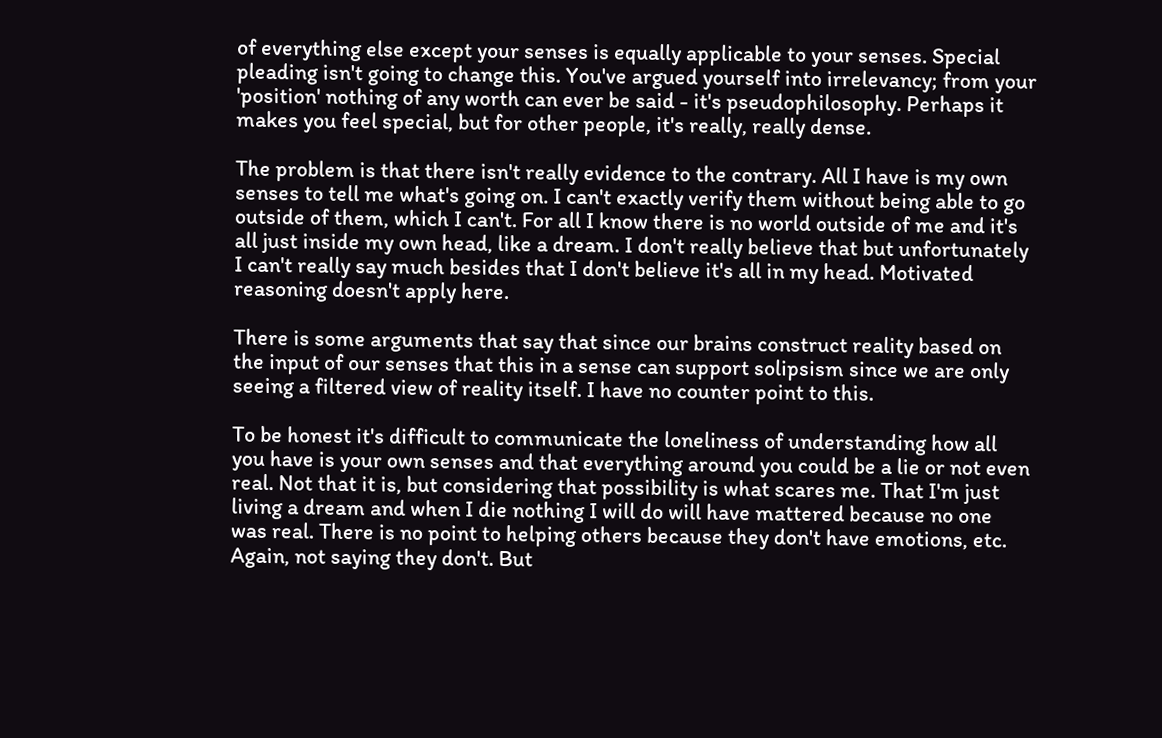of everything else except your senses is equally applicable to your senses. Special pleading isn't going to change this. You've argued yourself into irrelevancy; from your 'position' nothing of any worth can ever be said - it's pseudophilosophy. Perhaps it makes you feel special, but for other people, it's really, really dense.

The problem is that there isn't really evidence to the contrary. All I have is my own senses to tell me what's going on. I can't exactly verify them without being able to go outside of them, which I can't. For all I know there is no world outside of me and it's all just inside my own head, like a dream. I don't really believe that but unfortunately I can't really say much besides that I don't believe it's all in my head. Motivated reasoning doesn't apply here.

There is some arguments that say that since our brains construct reality based on the input of our senses that this in a sense can support solipsism since we are only seeing a filtered view of reality itself. I have no counter point to this.

To be honest it's difficult to communicate the loneliness of understanding how all you have is your own senses and that everything around you could be a lie or not even real. Not that it is, but considering that possibility is what scares me. That I'm just living a dream and when I die nothing I will do will have mattered because no one was real. There is no point to helping others because they don't have emotions, etc. Again, not saying they don't. But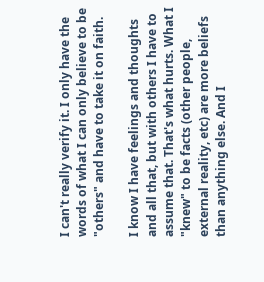I can't really verify it. I only have the words of what I can only believe to be "others" and have to take it on faith.

I know I have feelings and thoughts and all that, but with others I have to assume that. That's what hurts. What I "knew" to be facts (other people, external reality, etc) are more beliefs than anything else. And I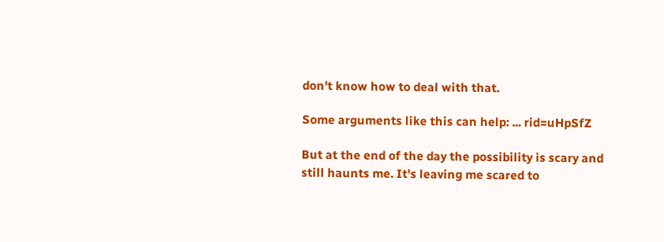don't know how to deal with that.

Some arguments like this can help: ... rid=uHpSfZ

But at the end of the day the possibility is scary and still haunts me. It's leaving me scared to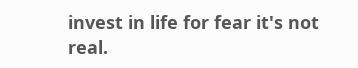invest in life for fear it's not real.